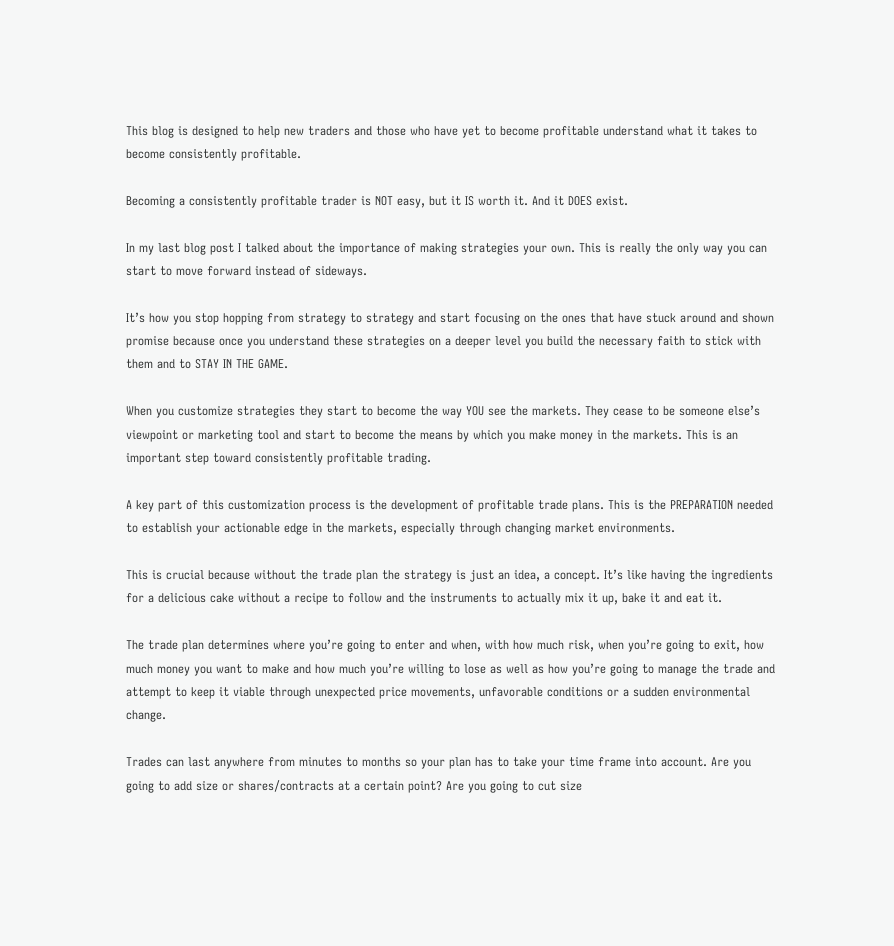This blog is designed to help new traders and those who have yet to become profitable understand what it takes to become consistently profitable.

Becoming a consistently profitable trader is NOT easy, but it IS worth it. And it DOES exist.

In my last blog post I talked about the importance of making strategies your own. This is really the only way you can start to move forward instead of sideways.

It’s how you stop hopping from strategy to strategy and start focusing on the ones that have stuck around and shown promise because once you understand these strategies on a deeper level you build the necessary faith to stick with them and to STAY IN THE GAME.

When you customize strategies they start to become the way YOU see the markets. They cease to be someone else’s viewpoint or marketing tool and start to become the means by which you make money in the markets. This is an important step toward consistently profitable trading.

A key part of this customization process is the development of profitable trade plans. This is the PREPARATION needed to establish your actionable edge in the markets, especially through changing market environments.

This is crucial because without the trade plan the strategy is just an idea, a concept. It’s like having the ingredients for a delicious cake without a recipe to follow and the instruments to actually mix it up, bake it and eat it.

The trade plan determines where you’re going to enter and when, with how much risk, when you’re going to exit, how much money you want to make and how much you’re willing to lose as well as how you’re going to manage the trade and attempt to keep it viable through unexpected price movements, unfavorable conditions or a sudden environmental change.

Trades can last anywhere from minutes to months so your plan has to take your time frame into account. Are you going to add size or shares/contracts at a certain point? Are you going to cut size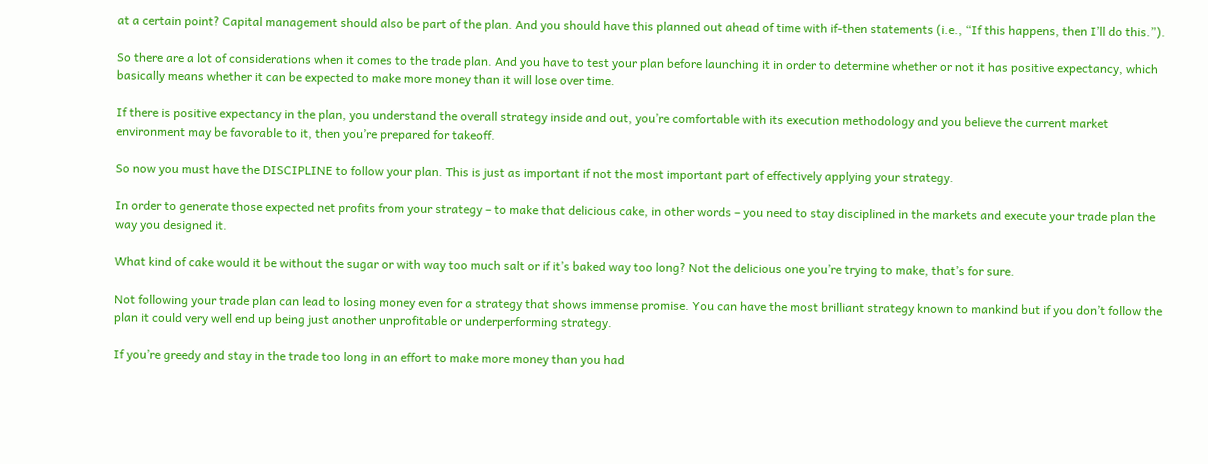at a certain point? Capital management should also be part of the plan. And you should have this planned out ahead of time with if-then statements (i.e., “If this happens, then I’ll do this.”).

So there are a lot of considerations when it comes to the trade plan. And you have to test your plan before launching it in order to determine whether or not it has positive expectancy, which basically means whether it can be expected to make more money than it will lose over time.

If there is positive expectancy in the plan, you understand the overall strategy inside and out, you’re comfortable with its execution methodology and you believe the current market environment may be favorable to it, then you’re prepared for takeoff.

So now you must have the DISCIPLINE to follow your plan. This is just as important if not the most important part of effectively applying your strategy.

In order to generate those expected net profits from your strategy – to make that delicious cake, in other words – you need to stay disciplined in the markets and execute your trade plan the way you designed it.

What kind of cake would it be without the sugar or with way too much salt or if it’s baked way too long? Not the delicious one you’re trying to make, that’s for sure.

Not following your trade plan can lead to losing money even for a strategy that shows immense promise. You can have the most brilliant strategy known to mankind but if you don’t follow the plan it could very well end up being just another unprofitable or underperforming strategy.

If you’re greedy and stay in the trade too long in an effort to make more money than you had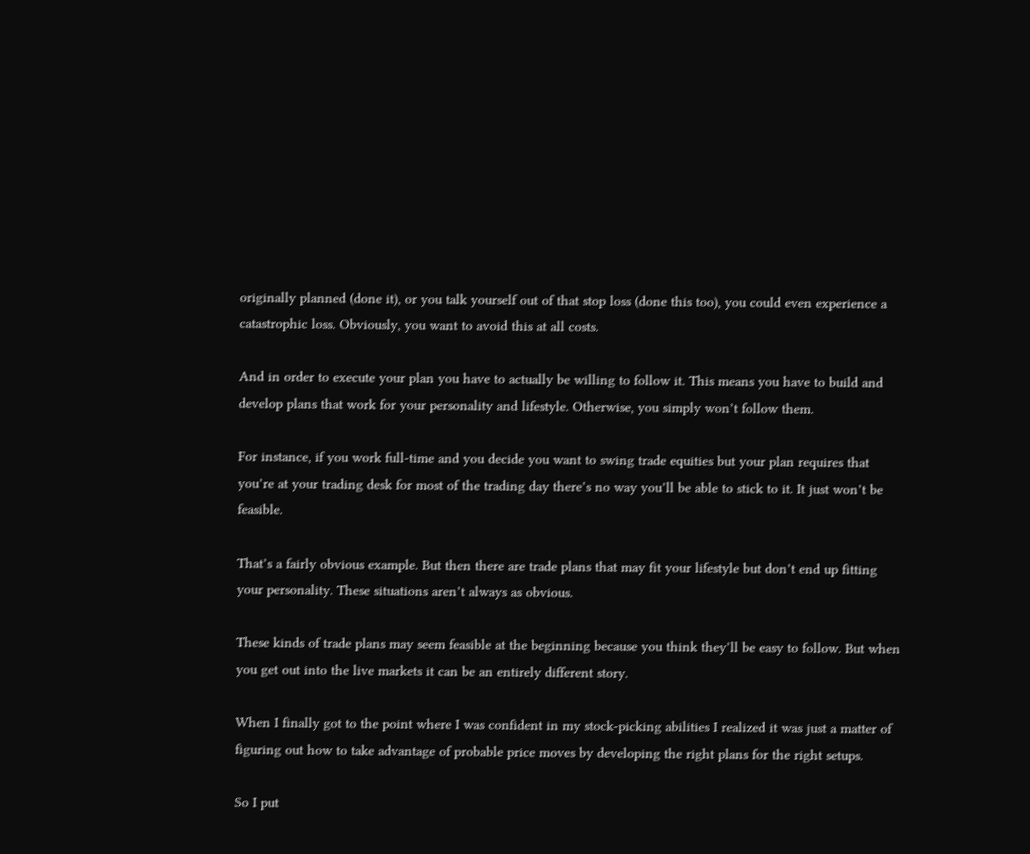originally planned (done it), or you talk yourself out of that stop loss (done this too), you could even experience a catastrophic loss. Obviously, you want to avoid this at all costs.

And in order to execute your plan you have to actually be willing to follow it. This means you have to build and develop plans that work for your personality and lifestyle. Otherwise, you simply won’t follow them.

For instance, if you work full-time and you decide you want to swing trade equities but your plan requires that you’re at your trading desk for most of the trading day there’s no way you’ll be able to stick to it. It just won’t be feasible.

That’s a fairly obvious example. But then there are trade plans that may fit your lifestyle but don’t end up fitting your personality. These situations aren’t always as obvious.

These kinds of trade plans may seem feasible at the beginning because you think they’ll be easy to follow. But when you get out into the live markets it can be an entirely different story.

When I finally got to the point where I was confident in my stock-picking abilities I realized it was just a matter of figuring out how to take advantage of probable price moves by developing the right plans for the right setups.

So I put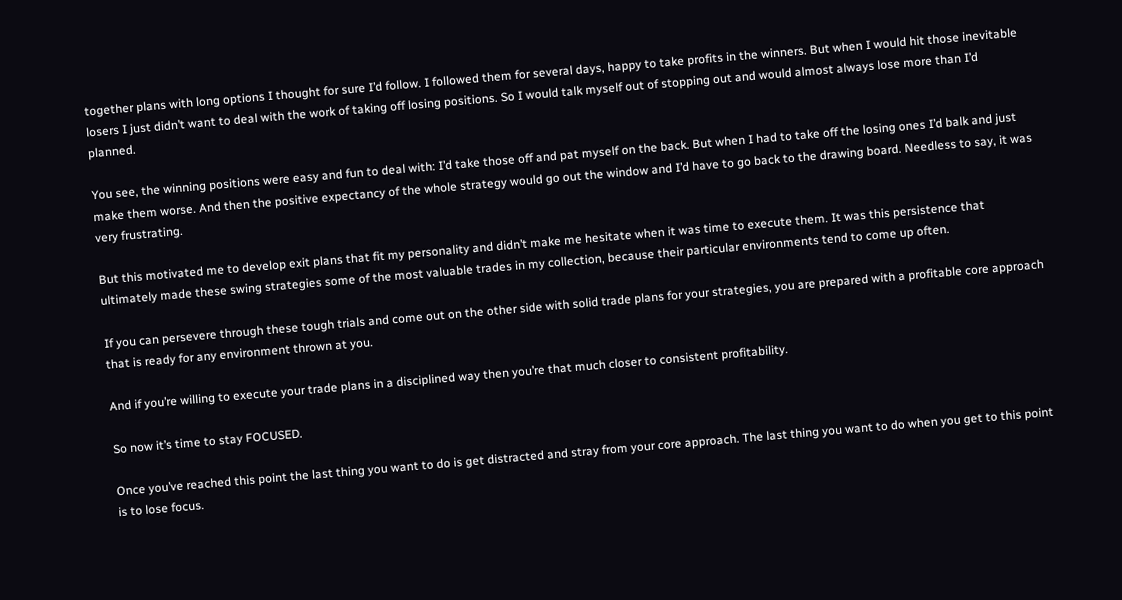together plans with long options I thought for sure I’d follow. I followed them for several days, happy to take profits in the winners. But when I would hit those inevitable losers I just didn’t want to deal with the work of taking off losing positions. So I would talk myself out of stopping out and would almost always lose more than I’d planned.

You see, the winning positions were easy and fun to deal with: I’d take those off and pat myself on the back. But when I had to take off the losing ones I’d balk and just make them worse. And then the positive expectancy of the whole strategy would go out the window and I’d have to go back to the drawing board. Needless to say, it was very frustrating.

But this motivated me to develop exit plans that fit my personality and didn’t make me hesitate when it was time to execute them. It was this persistence that ultimately made these swing strategies some of the most valuable trades in my collection, because their particular environments tend to come up often.

If you can persevere through these tough trials and come out on the other side with solid trade plans for your strategies, you are prepared with a profitable core approach that is ready for any environment thrown at you.

And if you’re willing to execute your trade plans in a disciplined way then you’re that much closer to consistent profitability.

So now it’s time to stay FOCUSED.

Once you’ve reached this point the last thing you want to do is get distracted and stray from your core approach. The last thing you want to do when you get to this point is to lose focus.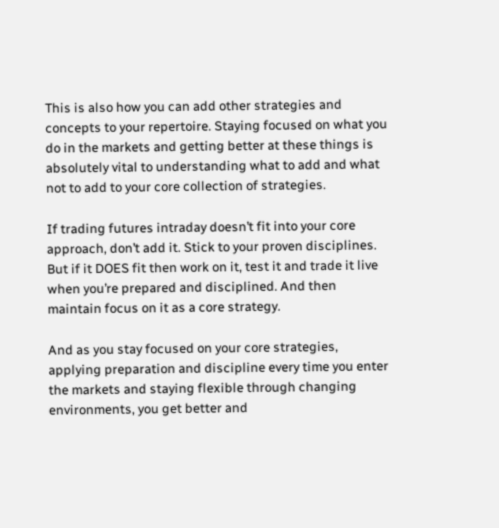This is also how you can add other strategies and concepts to your repertoire. Staying focused on what you do in the markets and getting better at these things is absolutely vital to understanding what to add and what not to add to your core collection of strategies.

If trading futures intraday doesn’t fit into your core approach, don’t add it. Stick to your proven disciplines. But if it DOES fit then work on it, test it and trade it live when you’re prepared and disciplined. And then maintain focus on it as a core strategy.

And as you stay focused on your core strategies, applying preparation and discipline every time you enter the markets and staying flexible through changing environments, you get better and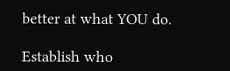better at what YOU do.

Establish who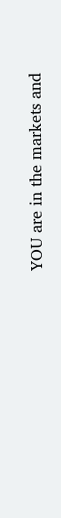YOU are in the markets and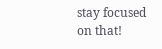stay focused on that!